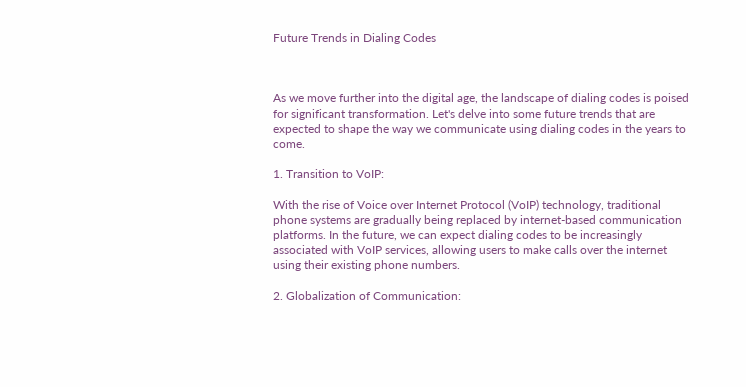Future Trends in Dialing Codes



As we move further into the digital age, the landscape of dialing codes is poised for significant transformation. Let's delve into some future trends that are expected to shape the way we communicate using dialing codes in the years to come.

1. Transition to VoIP:

With the rise of Voice over Internet Protocol (VoIP) technology, traditional phone systems are gradually being replaced by internet-based communication platforms. In the future, we can expect dialing codes to be increasingly associated with VoIP services, allowing users to make calls over the internet using their existing phone numbers.

2. Globalization of Communication: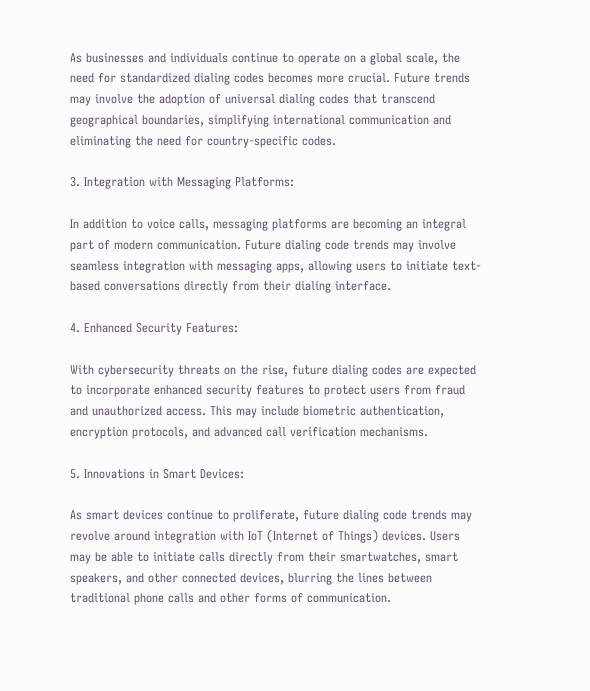As businesses and individuals continue to operate on a global scale, the need for standardized dialing codes becomes more crucial. Future trends may involve the adoption of universal dialing codes that transcend geographical boundaries, simplifying international communication and eliminating the need for country-specific codes.

3. Integration with Messaging Platforms:

In addition to voice calls, messaging platforms are becoming an integral part of modern communication. Future dialing code trends may involve seamless integration with messaging apps, allowing users to initiate text-based conversations directly from their dialing interface.

4. Enhanced Security Features:

With cybersecurity threats on the rise, future dialing codes are expected to incorporate enhanced security features to protect users from fraud and unauthorized access. This may include biometric authentication, encryption protocols, and advanced call verification mechanisms.

5. Innovations in Smart Devices:

As smart devices continue to proliferate, future dialing code trends may revolve around integration with IoT (Internet of Things) devices. Users may be able to initiate calls directly from their smartwatches, smart speakers, and other connected devices, blurring the lines between traditional phone calls and other forms of communication.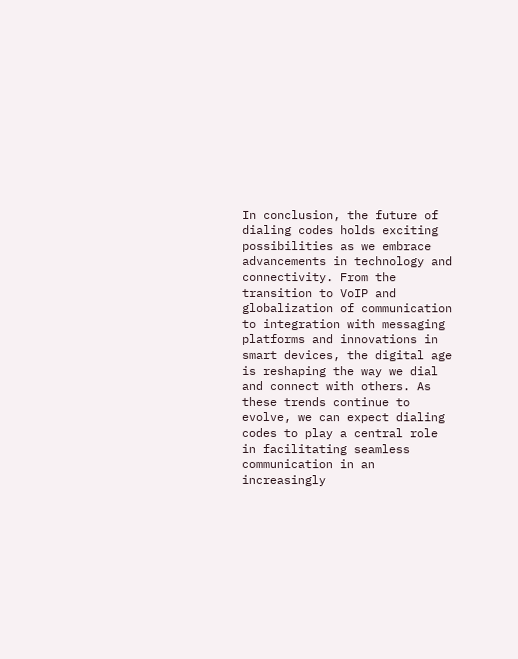In conclusion, the future of dialing codes holds exciting possibilities as we embrace advancements in technology and connectivity. From the transition to VoIP and globalization of communication to integration with messaging platforms and innovations in smart devices, the digital age is reshaping the way we dial and connect with others. As these trends continue to evolve, we can expect dialing codes to play a central role in facilitating seamless communication in an increasingly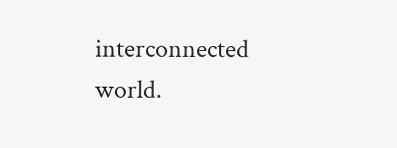interconnected world.